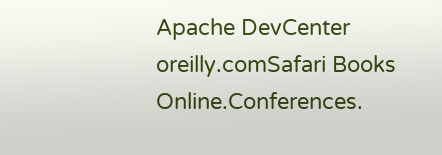Apache DevCenter
oreilly.comSafari Books Online.Conferences.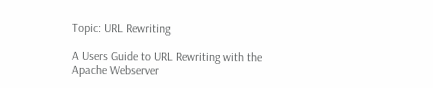Topic: URL Rewriting

A Users Guide to URL Rewriting with the Apache Webserver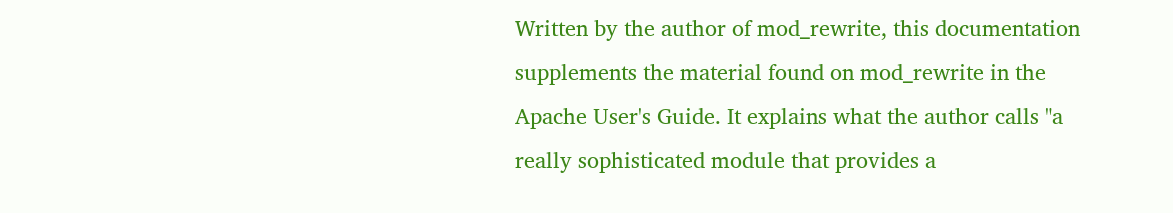Written by the author of mod_rewrite, this documentation supplements the material found on mod_rewrite in the Apache User's Guide. It explains what the author calls "a really sophisticated module that provides a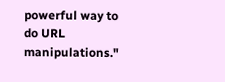powerful way to do URL manipulations."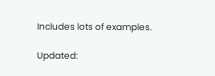Includes lots of examples.

Updated: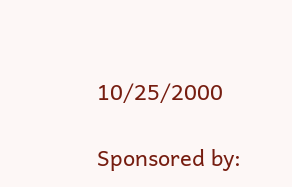10/25/2000

Sponsored by: